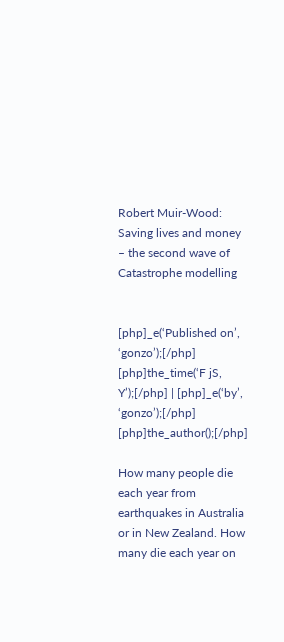Robert Muir-Wood: Saving lives and money – the second wave of Catastrophe modelling


[php]_e(‘Published on’, ‘gonzo’);[/php] [php]the_time(‘F jS, Y’);[/php] | [php]_e(‘by’, ‘gonzo’);[/php] [php]the_author();[/php]

How many people die each year from earthquakes in Australia or in New Zealand. How many die each year on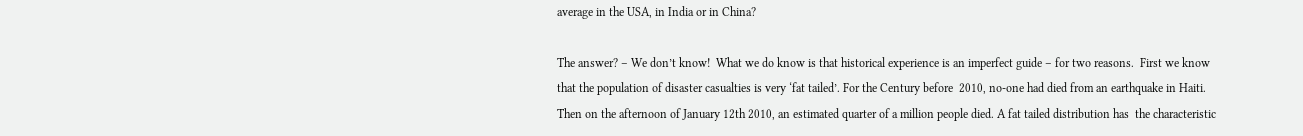average in the USA, in India or in China?

The answer? – We don’t know!  What we do know is that historical experience is an imperfect guide – for two reasons.  First we know that the population of disaster casualties is very ‘fat tailed’. For the Century before  2010, no-one had died from an earthquake in Haiti. Then on the afternoon of January 12th 2010, an estimated quarter of a million people died. A fat tailed distribution has  the characteristic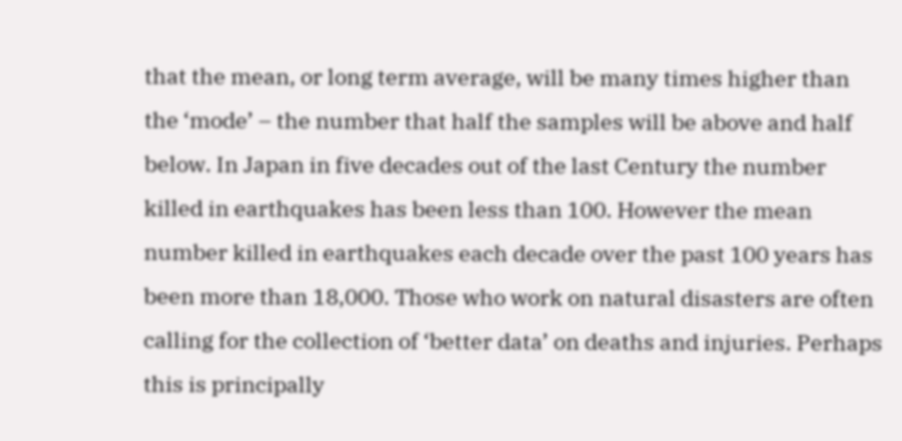that the mean, or long term average, will be many times higher than the ‘mode’ – the number that half the samples will be above and half below. In Japan in five decades out of the last Century the number killed in earthquakes has been less than 100. However the mean number killed in earthquakes each decade over the past 100 years has been more than 18,000. Those who work on natural disasters are often calling for the collection of ‘better data’ on deaths and injuries. Perhaps this is principally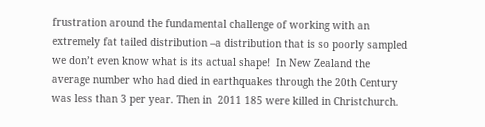frustration around the fundamental challenge of working with an extremely fat tailed distribution –a distribution that is so poorly sampled we don’t even know what is its actual shape!  In New Zealand the average number who had died in earthquakes through the 20th Century was less than 3 per year. Then in  2011 185 were killed in Christchurch.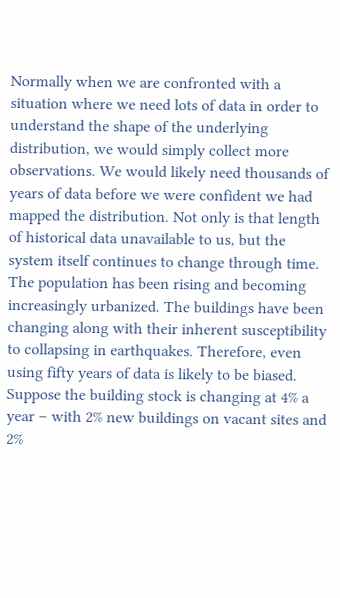Normally when we are confronted with a situation where we need lots of data in order to understand the shape of the underlying distribution, we would simply collect more observations. We would likely need thousands of years of data before we were confident we had mapped the distribution. Not only is that length of historical data unavailable to us, but the system itself continues to change through time. The population has been rising and becoming increasingly urbanized. The buildings have been changing along with their inherent susceptibility to collapsing in earthquakes. Therefore, even using fifty years of data is likely to be biased. Suppose the building stock is changing at 4% a year – with 2% new buildings on vacant sites and 2%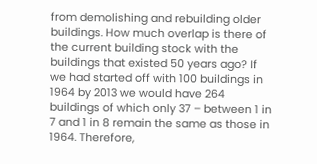from demolishing and rebuilding older buildings. How much overlap is there of the current building stock with the buildings that existed 50 years ago? If we had started off with 100 buildings in 1964 by 2013 we would have 264 buildings of which only 37 – between 1 in 7 and 1 in 8 remain the same as those in 1964. Therefore,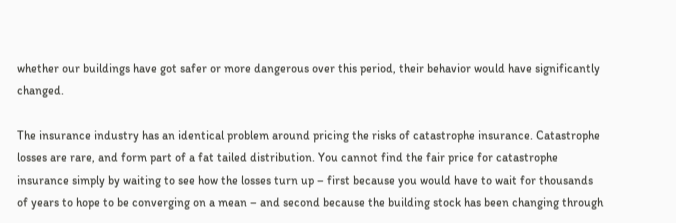whether our buildings have got safer or more dangerous over this period, their behavior would have significantly changed.

The insurance industry has an identical problem around pricing the risks of catastrophe insurance. Catastrophe losses are rare, and form part of a fat tailed distribution. You cannot find the fair price for catastrophe insurance simply by waiting to see how the losses turn up – first because you would have to wait for thousands of years to hope to be converging on a mean – and second because the building stock has been changing through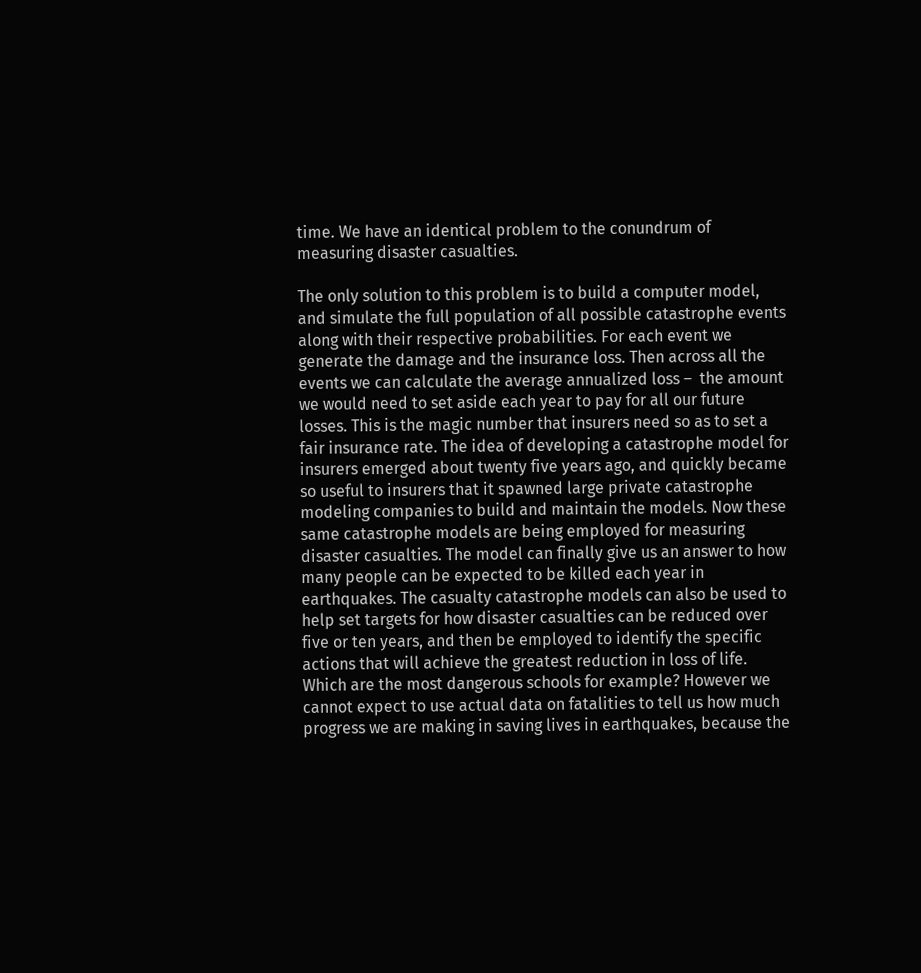time. We have an identical problem to the conundrum of measuring disaster casualties.

The only solution to this problem is to build a computer model, and simulate the full population of all possible catastrophe events along with their respective probabilities. For each event we generate the damage and the insurance loss. Then across all the events we can calculate the average annualized loss –  the amount we would need to set aside each year to pay for all our future losses. This is the magic number that insurers need so as to set a fair insurance rate. The idea of developing a catastrophe model for insurers emerged about twenty five years ago, and quickly became so useful to insurers that it spawned large private catastrophe modeling companies to build and maintain the models. Now these same catastrophe models are being employed for measuring disaster casualties. The model can finally give us an answer to how many people can be expected to be killed each year in earthquakes. The casualty catastrophe models can also be used to help set targets for how disaster casualties can be reduced over five or ten years, and then be employed to identify the specific actions that will achieve the greatest reduction in loss of life. Which are the most dangerous schools for example? However we cannot expect to use actual data on fatalities to tell us how much progress we are making in saving lives in earthquakes, because the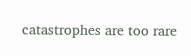catastrophes are too rare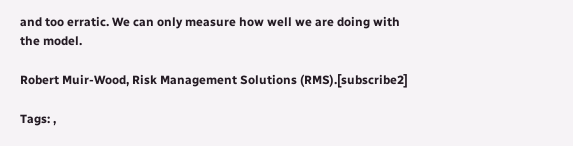and too erratic. We can only measure how well we are doing with the model.

Robert Muir-Wood, Risk Management Solutions (RMS).[subscribe2]

Tags: ,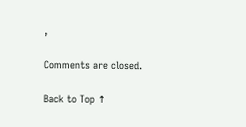,

Comments are closed.

Back to Top ↑